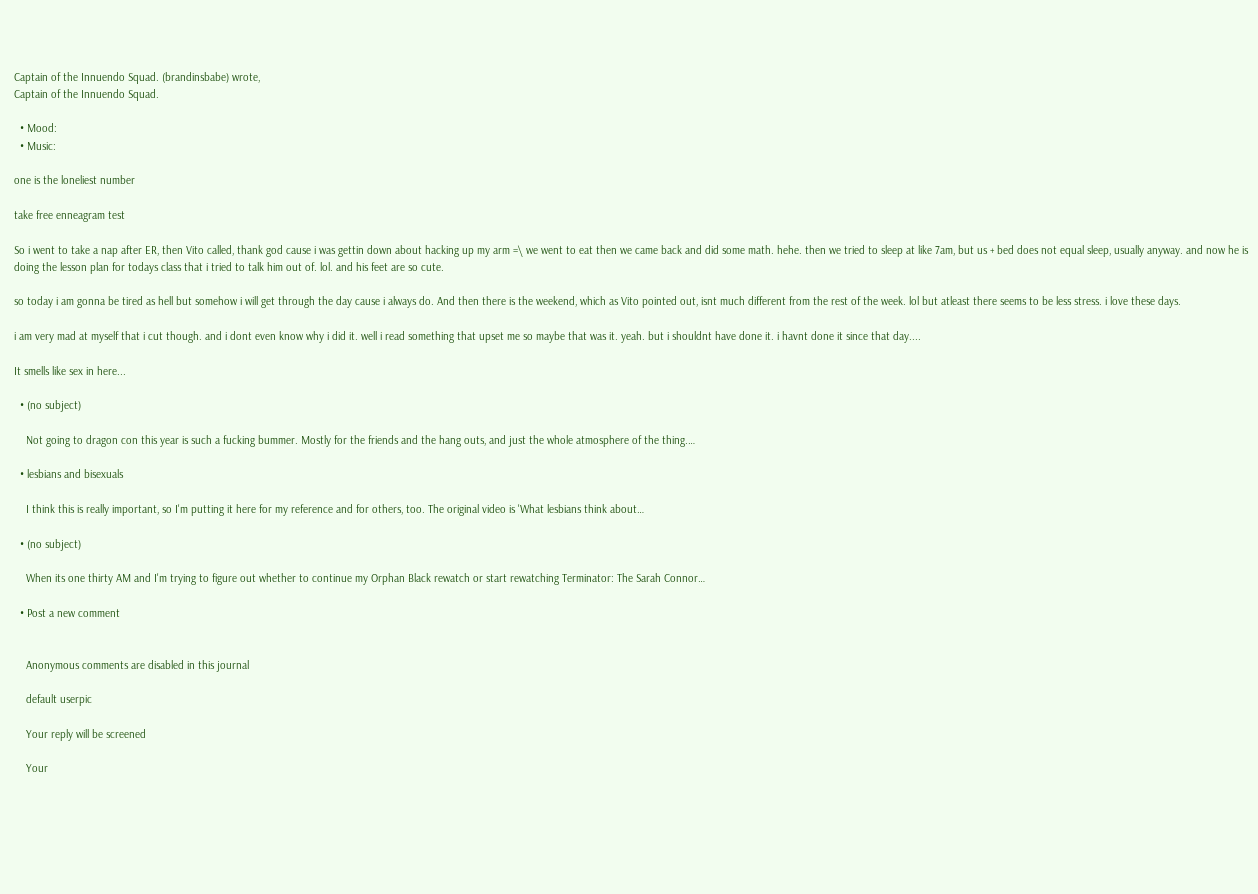Captain of the Innuendo Squad. (brandinsbabe) wrote,
Captain of the Innuendo Squad.

  • Mood:
  • Music:

one is the loneliest number

take free enneagram test

So i went to take a nap after ER, then Vito called, thank god cause i was gettin down about hacking up my arm =\ we went to eat then we came back and did some math. hehe. then we tried to sleep at like 7am, but us + bed does not equal sleep, usually anyway. and now he is doing the lesson plan for todays class that i tried to talk him out of. lol. and his feet are so cute.

so today i am gonna be tired as hell but somehow i will get through the day cause i always do. And then there is the weekend, which as Vito pointed out, isnt much different from the rest of the week. lol but atleast there seems to be less stress. i love these days.

i am very mad at myself that i cut though. and i dont even know why i did it. well i read something that upset me so maybe that was it. yeah. but i shouldnt have done it. i havnt done it since that day....

It smells like sex in here...

  • (no subject)

    Not going to dragon con this year is such a fucking bummer. Mostly for the friends and the hang outs, and just the whole atmosphere of the thing.…

  • lesbians and bisexuals

    I think this is really important, so I'm putting it here for my reference and for others, too. The original video is 'What lesbians think about…

  • (no subject)

    When its one thirty AM and I'm trying to figure out whether to continue my Orphan Black rewatch or start rewatching Terminator: The Sarah Connor…

  • Post a new comment


    Anonymous comments are disabled in this journal

    default userpic

    Your reply will be screened

    Your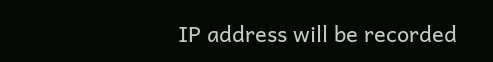IP address will be recorded